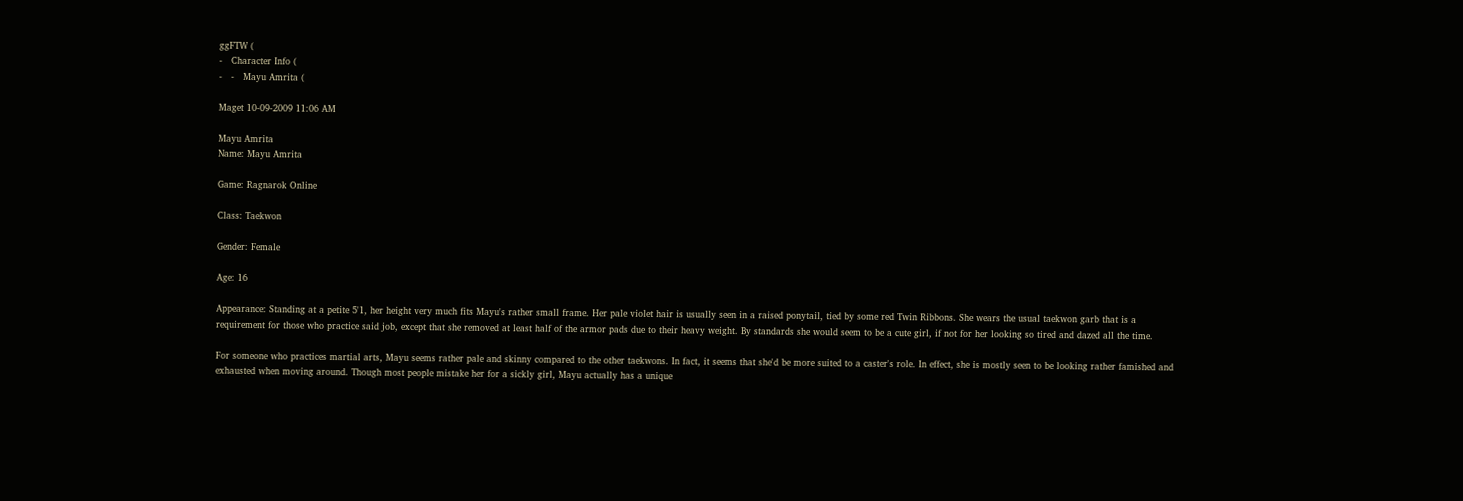ggFTW (
-   Character Info (
-   -   Mayu Amrita (

Maget 10-09-2009 11:06 AM

Mayu Amrita
Name: Mayu Amrita

Game: Ragnarok Online

Class: Taekwon

Gender: Female

Age: 16

Appearance: Standing at a petite 5'1, her height very much fits Mayu's rather small frame. Her pale violet hair is usually seen in a raised ponytail, tied by some red Twin Ribbons. She wears the usual taekwon garb that is a requirement for those who practice said job, except that she removed at least half of the armor pads due to their heavy weight. By standards she would seem to be a cute girl, if not for her looking so tired and dazed all the time.

For someone who practices martial arts, Mayu seems rather pale and skinny compared to the other taekwons. In fact, it seems that she'd be more suited to a caster's role. In effect, she is mostly seen to be looking rather famished and exhausted when moving around. Though most people mistake her for a sickly girl, Mayu actually has a unique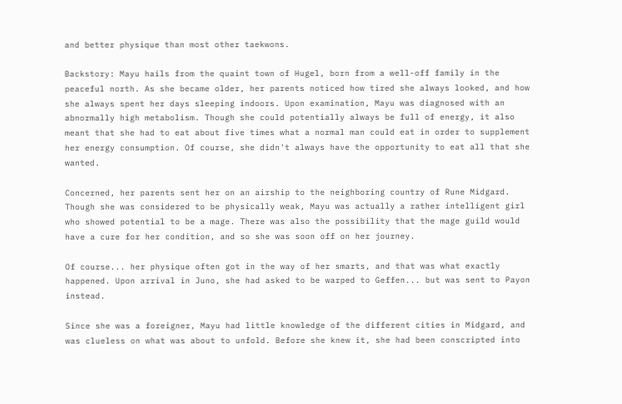and better physique than most other taekwons.

Backstory: Mayu hails from the quaint town of Hugel, born from a well-off family in the peaceful north. As she became older, her parents noticed how tired she always looked, and how she always spent her days sleeping indoors. Upon examination, Mayu was diagnosed with an abnormally high metabolism. Though she could potentially always be full of energy, it also meant that she had to eat about five times what a normal man could eat in order to supplement her energy consumption. Of course, she didn't always have the opportunity to eat all that she wanted.

Concerned, her parents sent her on an airship to the neighboring country of Rune Midgard. Though she was considered to be physically weak, Mayu was actually a rather intelligent girl who showed potential to be a mage. There was also the possibility that the mage guild would have a cure for her condition, and so she was soon off on her journey.

Of course... her physique often got in the way of her smarts, and that was what exactly happened. Upon arrival in Juno, she had asked to be warped to Geffen... but was sent to Payon instead.

Since she was a foreigner, Mayu had little knowledge of the different cities in Midgard, and was clueless on what was about to unfold. Before she knew it, she had been conscripted into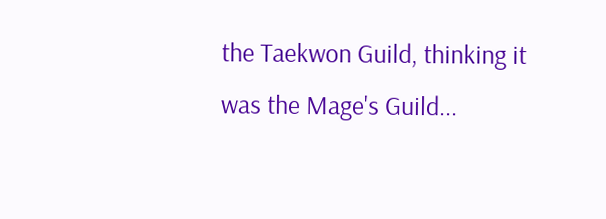the Taekwon Guild, thinking it was the Mage's Guild...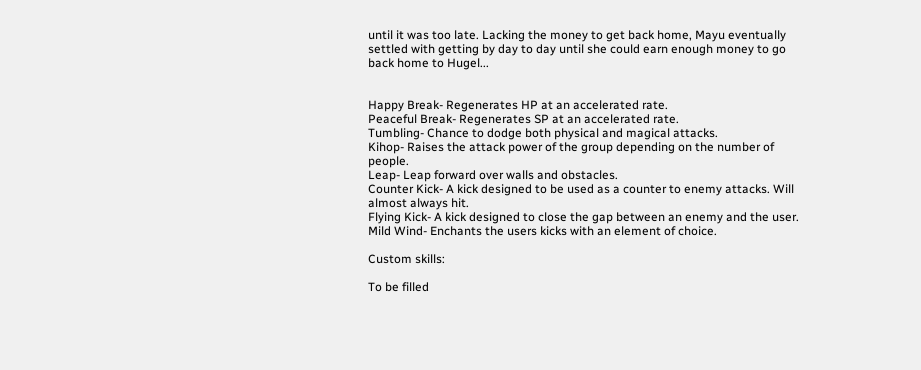until it was too late. Lacking the money to get back home, Mayu eventually settled with getting by day to day until she could earn enough money to go back home to Hugel...


Happy Break- Regenerates HP at an accelerated rate.
Peaceful Break- Regenerates SP at an accelerated rate.
Tumbling- Chance to dodge both physical and magical attacks.
Kihop- Raises the attack power of the group depending on the number of people.
Leap- Leap forward over walls and obstacles.
Counter Kick- A kick designed to be used as a counter to enemy attacks. Will almost always hit.
Flying Kick- A kick designed to close the gap between an enemy and the user.
Mild Wind- Enchants the users kicks with an element of choice.

Custom skills:

To be filled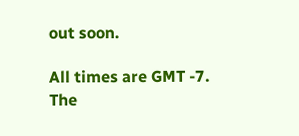out soon.

All times are GMT -7. The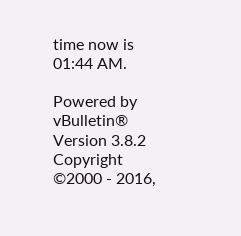time now is 01:44 AM.

Powered by vBulletin® Version 3.8.2
Copyright ©2000 - 2016,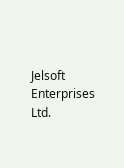Jelsoft Enterprises Ltd.